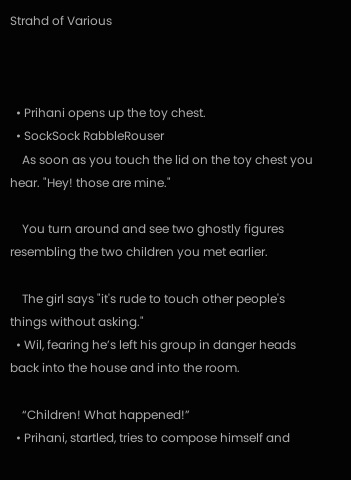Strahd of Various



  • Prihani opens up the toy chest.
  • SockSock RabbleRouser
    As soon as you touch the lid on the toy chest you hear. "Hey! those are mine."

    You turn around and see two ghostly figures resembling the two children you met earlier.

    The girl says "it's rude to touch other people's things without asking."
  • Wil, fearing he’s left his group in danger heads back into the house and into the room.

    “Children! What happened!”
  • Prihani, startled, tries to compose himself and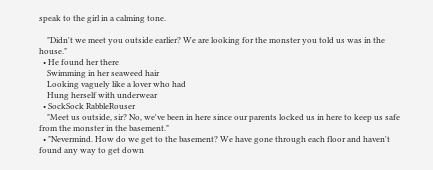speak to the girl in a calming tone.

    "Didn't we meet you outside earlier? We are looking for the monster you told us was in the house."
  • He found her there
    Swimming in her seaweed hair
    Looking vaguely like a lover who had
    Hung herself with underwear
  • SockSock RabbleRouser
    "Meet us outside, sir? No, we've been in here since our parents locked us in here to keep us safe from the monster in the basement."
  • "Nevermind. How do we get to the basement? We have gone through each floor and haven't found any way to get down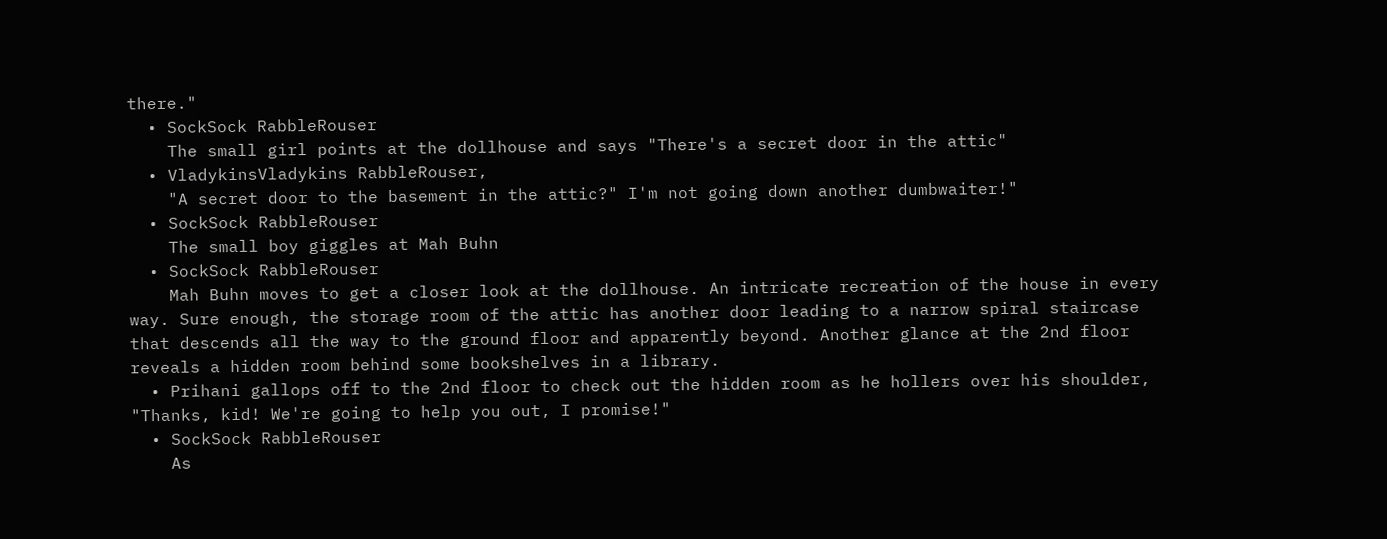there."
  • SockSock RabbleRouser
    The small girl points at the dollhouse and says "There's a secret door in the attic"
  • VladykinsVladykins RabbleRouser,
    "A secret door to the basement in the attic?" I'm not going down another dumbwaiter!"
  • SockSock RabbleRouser
    The small boy giggles at Mah Buhn
  • SockSock RabbleRouser
    Mah Buhn moves to get a closer look at the dollhouse. An intricate recreation of the house in every way. Sure enough, the storage room of the attic has another door leading to a narrow spiral staircase that descends all the way to the ground floor and apparently beyond. Another glance at the 2nd floor reveals a hidden room behind some bookshelves in a library.
  • Prihani gallops off to the 2nd floor to check out the hidden room as he hollers over his shoulder, "Thanks, kid! We're going to help you out, I promise!"
  • SockSock RabbleRouser
    As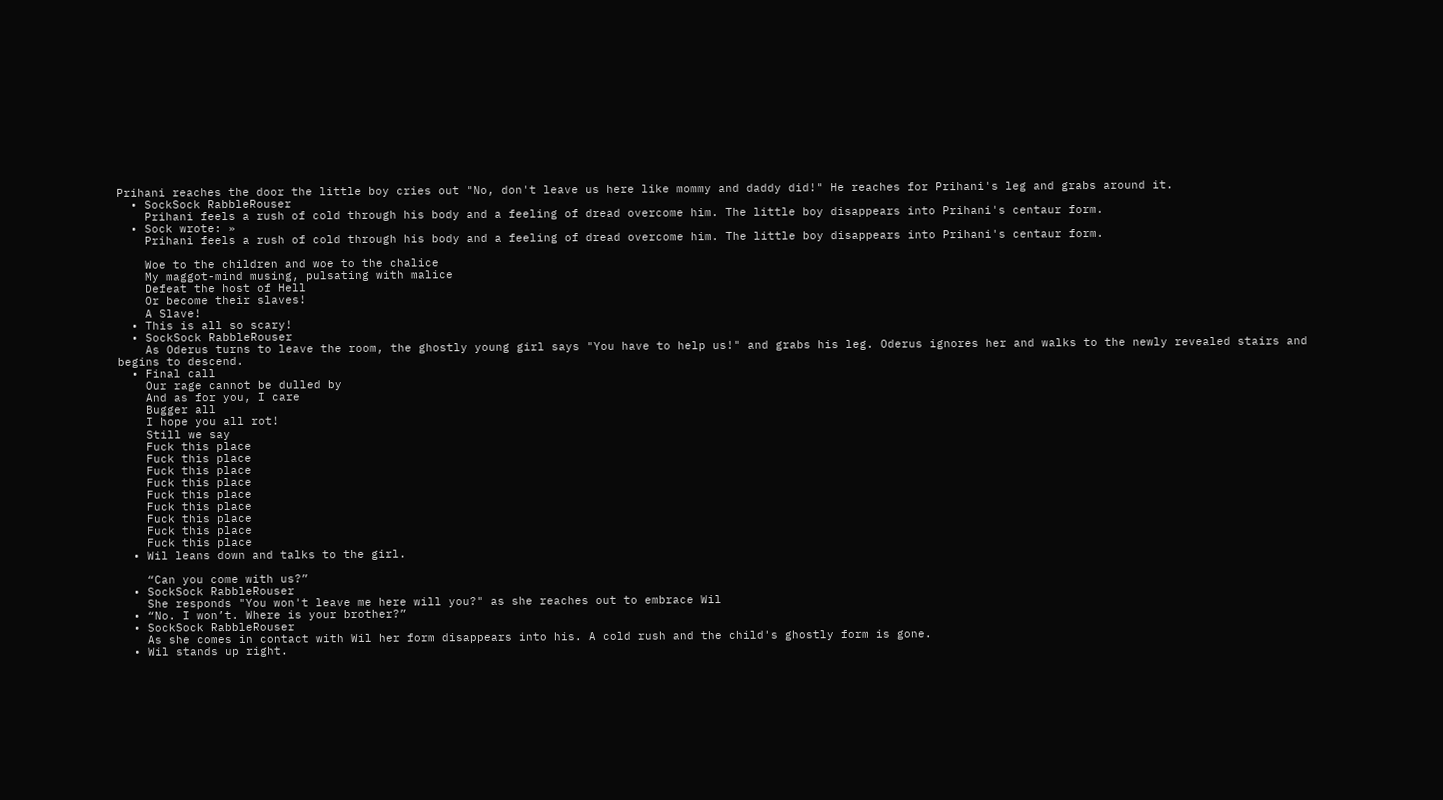Prihani reaches the door the little boy cries out "No, don't leave us here like mommy and daddy did!" He reaches for Prihani's leg and grabs around it.
  • SockSock RabbleRouser
    Prihani feels a rush of cold through his body and a feeling of dread overcome him. The little boy disappears into Prihani's centaur form.
  • Sock wrote: »
    Prihani feels a rush of cold through his body and a feeling of dread overcome him. The little boy disappears into Prihani's centaur form.

    Woe to the children and woe to the chalice
    My maggot-mind musing, pulsating with malice
    Defeat the host of Hell
    Or become their slaves!
    A Slave!
  • This is all so scary!
  • SockSock RabbleRouser
    As Oderus turns to leave the room, the ghostly young girl says "You have to help us!" and grabs his leg. Oderus ignores her and walks to the newly revealed stairs and begins to descend.
  • Final call
    Our rage cannot be dulled by
    And as for you, I care
    Bugger all
    I hope you all rot!
    Still we say
    Fuck this place
    Fuck this place
    Fuck this place
    Fuck this place
    Fuck this place
    Fuck this place
    Fuck this place
    Fuck this place
    Fuck this place
  • Wil leans down and talks to the girl.

    “Can you come with us?”
  • SockSock RabbleRouser
    She responds "You won't leave me here will you?" as she reaches out to embrace Wil
  • “No. I won’t. Where is your brother?”
  • SockSock RabbleRouser
    As she comes in contact with Wil her form disappears into his. A cold rush and the child's ghostly form is gone.
  • Wil stands up right.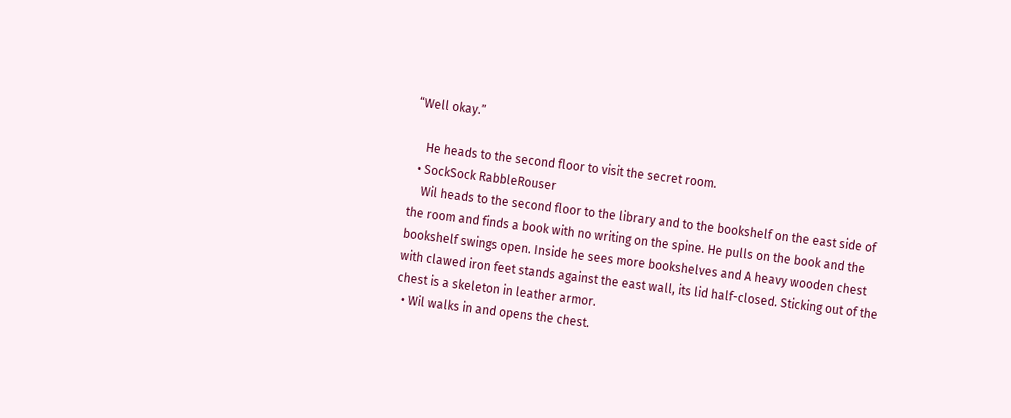“Well okay.”

    He heads to the second floor to visit the secret room.
  • SockSock RabbleRouser
    Wil heads to the second floor to the library and to the bookshelf on the east side of the room and finds a book with no writing on the spine. He pulls on the book and the bookshelf swings open. Inside he sees more bookshelves and A heavy wooden chest with clawed iron feet stands against the east wall, its lid half-closed. Sticking out of the chest is a skeleton in leather armor.
  • Wil walks in and opens the chest.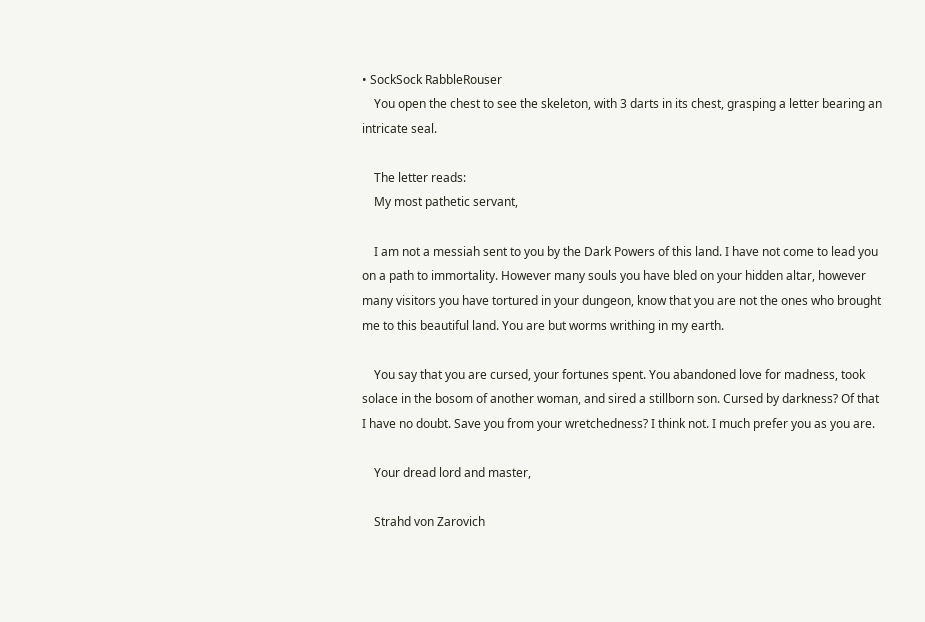• SockSock RabbleRouser
    You open the chest to see the skeleton, with 3 darts in its chest, grasping a letter bearing an intricate seal.

    The letter reads:
    My most pathetic servant,

    I am not a messiah sent to you by the Dark Powers of this land. I have not come to lead you on a path to immortality. However many souls you have bled on your hidden altar, however many visitors you have tortured in your dungeon, know that you are not the ones who brought me to this beautiful land. You are but worms writhing in my earth.

    You say that you are cursed, your fortunes spent. You abandoned love for madness, took solace in the bosom of another woman, and sired a stillborn son. Cursed by darkness? Of that I have no doubt. Save you from your wretchedness? I think not. I much prefer you as you are.

    Your dread lord and master,

    Strahd von Zarovich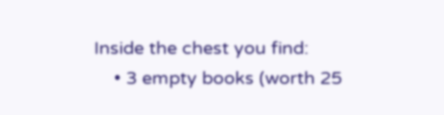Inside the chest you find:
    • 3 empty books (worth 25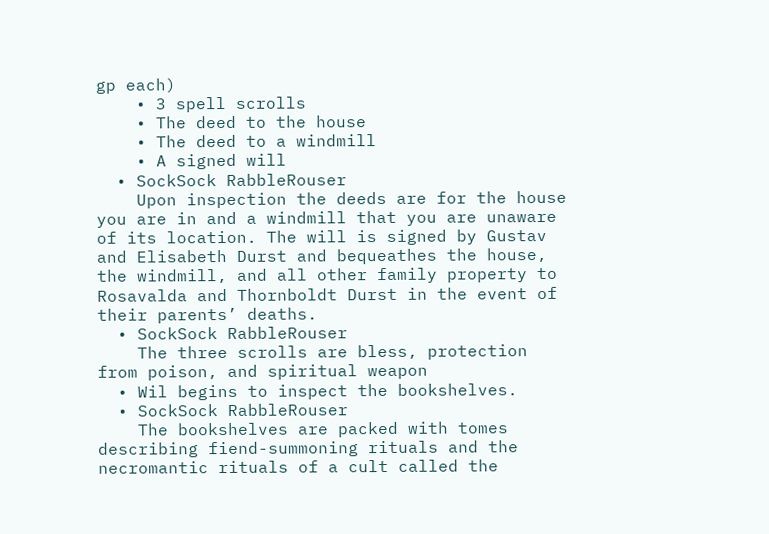gp each)
    • 3 spell scrolls
    • The deed to the house
    • The deed to a windmill
    • A signed will
  • SockSock RabbleRouser
    Upon inspection the deeds are for the house you are in and a windmill that you are unaware of its location. The will is signed by Gustav and Elisabeth Durst and bequeathes the house, the windmill, and all other family property to Rosavalda and Thornboldt Durst in the event of their parents’ deaths.
  • SockSock RabbleRouser
    The three scrolls are bless, protection from poison, and spiritual weapon
  • Wil begins to inspect the bookshelves.
  • SockSock RabbleRouser
    The bookshelves are packed with tomes describing fiend-summoning rituals and the necromantic rituals of a cult called the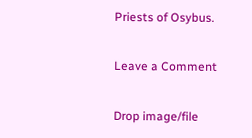Priests of Osybus.

Leave a Comment

Drop image/file